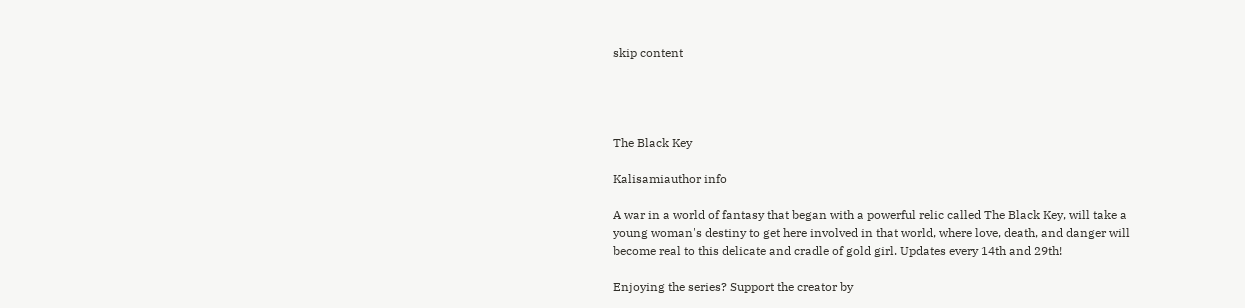skip content




The Black Key

Kalisamiauthor info

A war in a world of fantasy that began with a powerful relic called The Black Key, will take a young woman's destiny to get here involved in that world, where love, death, and danger will become real to this delicate and cradle of gold girl. Updates every 14th and 29th!

Enjoying the series? Support the creator by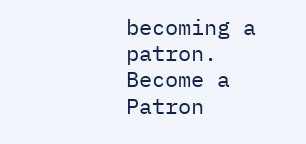becoming a patron.
Become a Patron